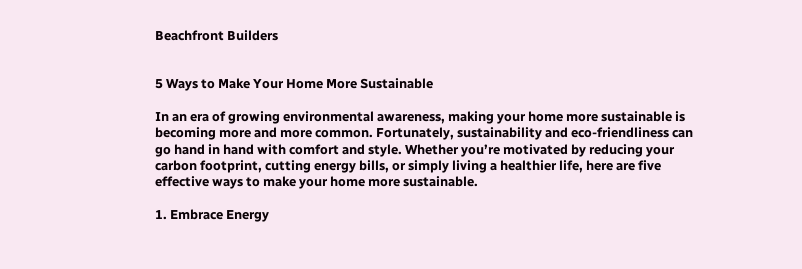Beachfront Builders


5 Ways to Make Your Home More Sustainable

In an era of growing environmental awareness, making your home more sustainable is becoming more and more common. Fortunately, sustainability and eco-friendliness can go hand in hand with comfort and style. Whether you’re motivated by reducing your carbon footprint, cutting energy bills, or simply living a healthier life, here are five effective ways to make your home more sustainable.

1. Embrace Energy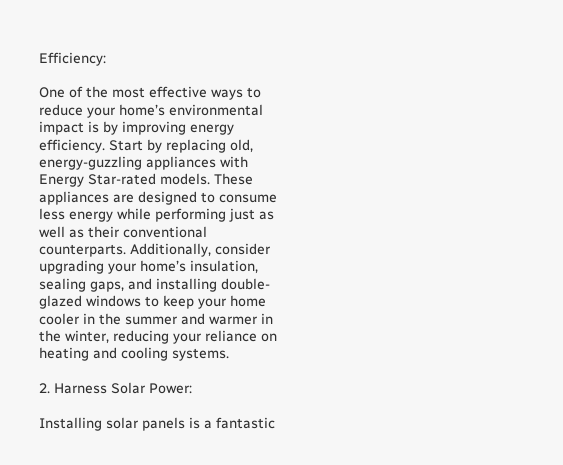Efficiency:

One of the most effective ways to reduce your home’s environmental impact is by improving energy efficiency. Start by replacing old, energy-guzzling appliances with Energy Star-rated models. These appliances are designed to consume less energy while performing just as well as their conventional counterparts. Additionally, consider upgrading your home’s insulation, sealing gaps, and installing double-glazed windows to keep your home cooler in the summer and warmer in the winter, reducing your reliance on heating and cooling systems.

2. Harness Solar Power:

Installing solar panels is a fantastic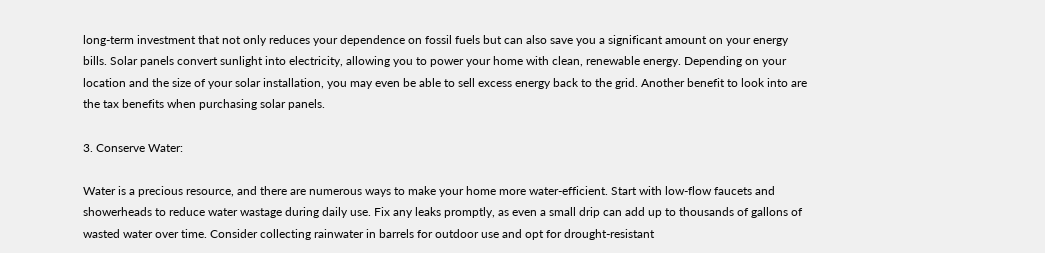long-term investment that not only reduces your dependence on fossil fuels but can also save you a significant amount on your energy bills. Solar panels convert sunlight into electricity, allowing you to power your home with clean, renewable energy. Depending on your location and the size of your solar installation, you may even be able to sell excess energy back to the grid. Another benefit to look into are the tax benefits when purchasing solar panels.

3. Conserve Water:

Water is a precious resource, and there are numerous ways to make your home more water-efficient. Start with low-flow faucets and showerheads to reduce water wastage during daily use. Fix any leaks promptly, as even a small drip can add up to thousands of gallons of wasted water over time. Consider collecting rainwater in barrels for outdoor use and opt for drought-resistant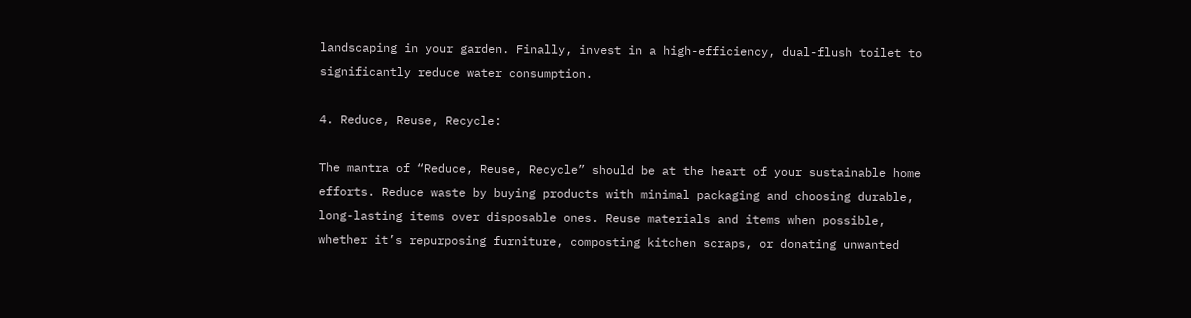landscaping in your garden. Finally, invest in a high-efficiency, dual-flush toilet to significantly reduce water consumption.

4. Reduce, Reuse, Recycle:

The mantra of “Reduce, Reuse, Recycle” should be at the heart of your sustainable home efforts. Reduce waste by buying products with minimal packaging and choosing durable, long-lasting items over disposable ones. Reuse materials and items when possible, whether it’s repurposing furniture, composting kitchen scraps, or donating unwanted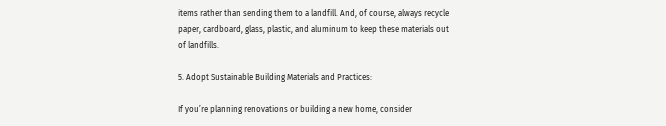items rather than sending them to a landfill. And, of course, always recycle paper, cardboard, glass, plastic, and aluminum to keep these materials out of landfills.

5. Adopt Sustainable Building Materials and Practices:

If you’re planning renovations or building a new home, consider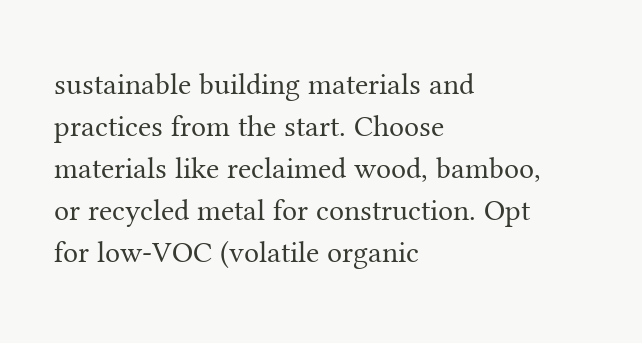sustainable building materials and practices from the start. Choose materials like reclaimed wood, bamboo, or recycled metal for construction. Opt for low-VOC (volatile organic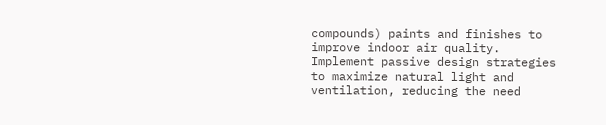compounds) paints and finishes to improve indoor air quality. Implement passive design strategies to maximize natural light and ventilation, reducing the need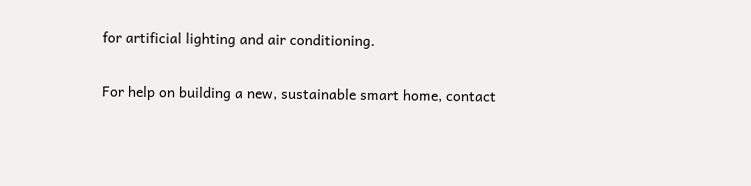for artificial lighting and air conditioning.

For help on building a new, sustainable smart home, contact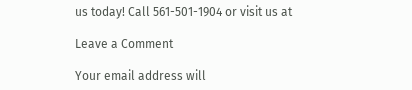us today! Call 561-501-1904 or visit us at

Leave a Comment

Your email address will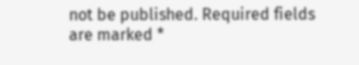not be published. Required fields are marked *